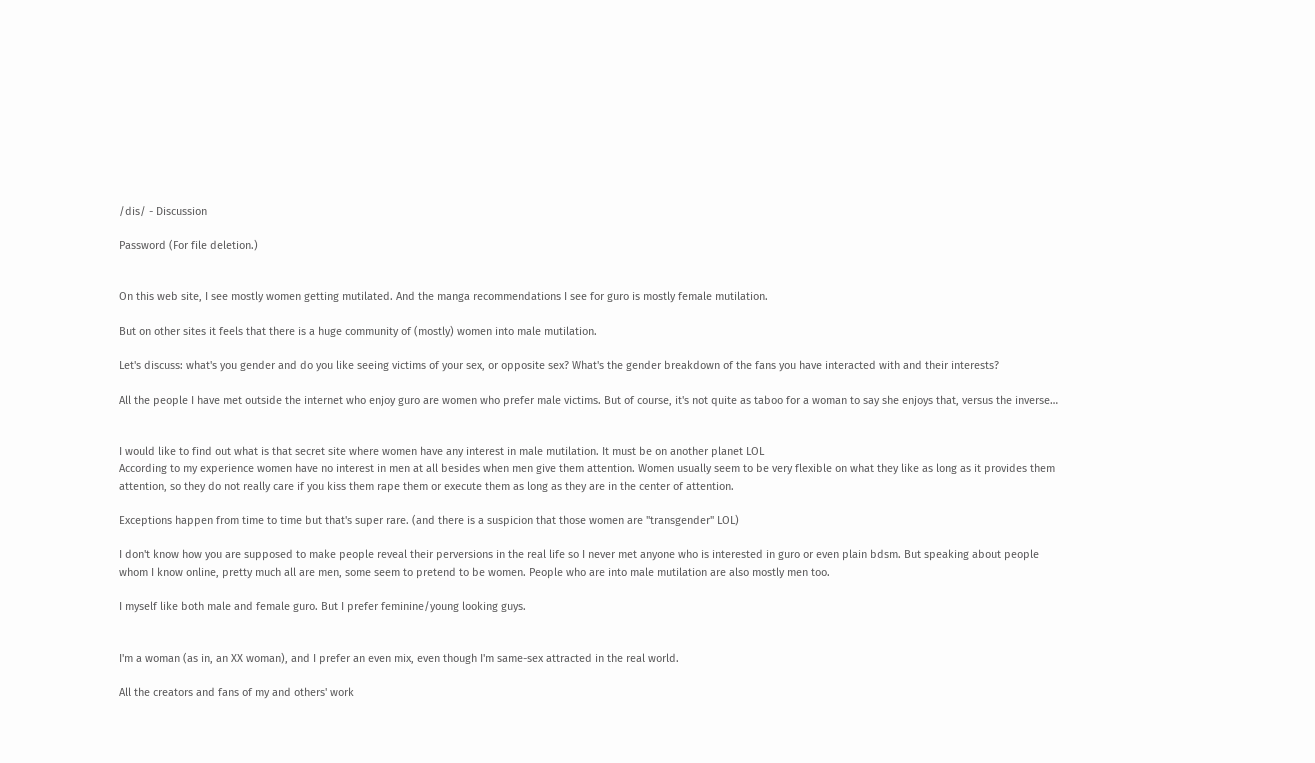/dis/ - Discussion

Password (For file deletion.)


On this web site, I see mostly women getting mutilated. And the manga recommendations I see for guro is mostly female mutilation.

But on other sites it feels that there is a huge community of (mostly) women into male mutilation.

Let's discuss: what's you gender and do you like seeing victims of your sex, or opposite sex? What's the gender breakdown of the fans you have interacted with and their interests?

All the people I have met outside the internet who enjoy guro are women who prefer male victims. But of course, it's not quite as taboo for a woman to say she enjoys that, versus the inverse…


I would like to find out what is that secret site where women have any interest in male mutilation. It must be on another planet LOL
According to my experience women have no interest in men at all besides when men give them attention. Women usually seem to be very flexible on what they like as long as it provides them attention, so they do not really care if you kiss them rape them or execute them as long as they are in the center of attention.

Exceptions happen from time to time but that's super rare. (and there is a suspicion that those women are "transgender" LOL)

I don't know how you are supposed to make people reveal their perversions in the real life so I never met anyone who is interested in guro or even plain bdsm. But speaking about people whom I know online, pretty much all are men, some seem to pretend to be women. People who are into male mutilation are also mostly men too.

I myself like both male and female guro. But I prefer feminine/young looking guys.


I'm a woman (as in, an XX woman), and I prefer an even mix, even though I'm same-sex attracted in the real world.

All the creators and fans of my and others' work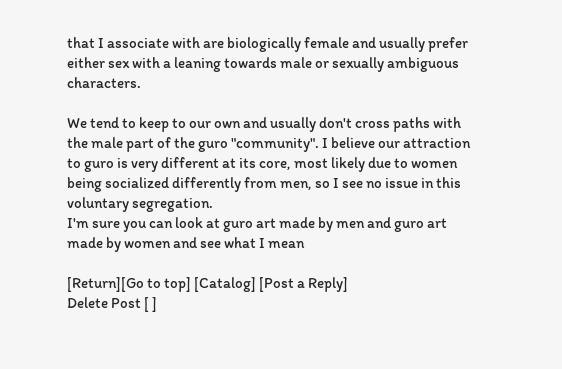that I associate with are biologically female and usually prefer either sex with a leaning towards male or sexually ambiguous characters.

We tend to keep to our own and usually don't cross paths with the male part of the guro "community". I believe our attraction to guro is very different at its core, most likely due to women being socialized differently from men, so I see no issue in this voluntary segregation.
I'm sure you can look at guro art made by men and guro art made by women and see what I mean

[Return][Go to top] [Catalog] [Post a Reply]
Delete Post [ ]